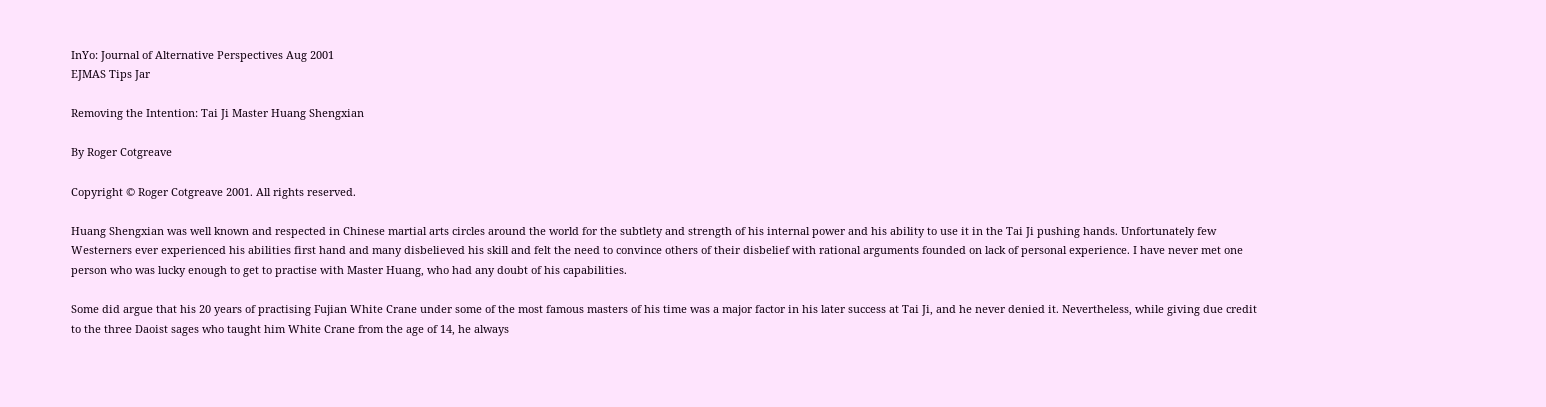InYo: Journal of Alternative Perspectives Aug 2001
EJMAS Tips Jar

Removing the Intention: Tai Ji Master Huang Shengxian

By Roger Cotgreave

Copyright © Roger Cotgreave 2001. All rights reserved.

Huang Shengxian was well known and respected in Chinese martial arts circles around the world for the subtlety and strength of his internal power and his ability to use it in the Tai Ji pushing hands. Unfortunately few Westerners ever experienced his abilities first hand and many disbelieved his skill and felt the need to convince others of their disbelief with rational arguments founded on lack of personal experience. I have never met one person who was lucky enough to get to practise with Master Huang, who had any doubt of his capabilities.

Some did argue that his 20 years of practising Fujian White Crane under some of the most famous masters of his time was a major factor in his later success at Tai Ji, and he never denied it. Nevertheless, while giving due credit to the three Daoist sages who taught him White Crane from the age of 14, he always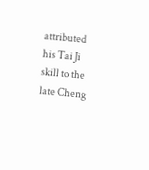attributed his Tai Ji skill to the late Cheng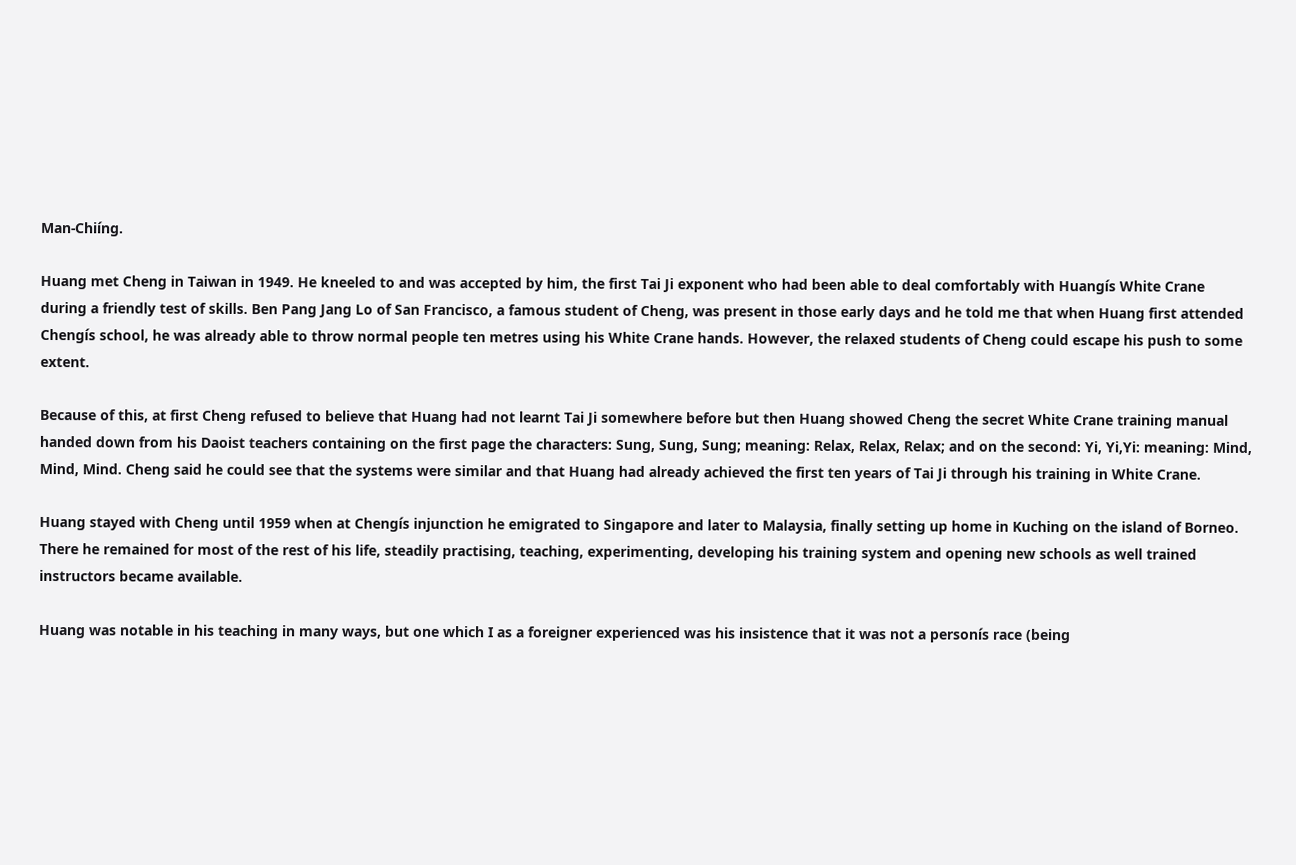Man-Chiíng.

Huang met Cheng in Taiwan in 1949. He kneeled to and was accepted by him, the first Tai Ji exponent who had been able to deal comfortably with Huangís White Crane during a friendly test of skills. Ben Pang Jang Lo of San Francisco, a famous student of Cheng, was present in those early days and he told me that when Huang first attended Chengís school, he was already able to throw normal people ten metres using his White Crane hands. However, the relaxed students of Cheng could escape his push to some extent.

Because of this, at first Cheng refused to believe that Huang had not learnt Tai Ji somewhere before but then Huang showed Cheng the secret White Crane training manual handed down from his Daoist teachers containing on the first page the characters: Sung, Sung, Sung; meaning: Relax, Relax, Relax; and on the second: Yi, Yi,Yi: meaning: Mind, Mind, Mind. Cheng said he could see that the systems were similar and that Huang had already achieved the first ten years of Tai Ji through his training in White Crane.

Huang stayed with Cheng until 1959 when at Chengís injunction he emigrated to Singapore and later to Malaysia, finally setting up home in Kuching on the island of Borneo. There he remained for most of the rest of his life, steadily practising, teaching, experimenting, developing his training system and opening new schools as well trained instructors became available.

Huang was notable in his teaching in many ways, but one which I as a foreigner experienced was his insistence that it was not a personís race (being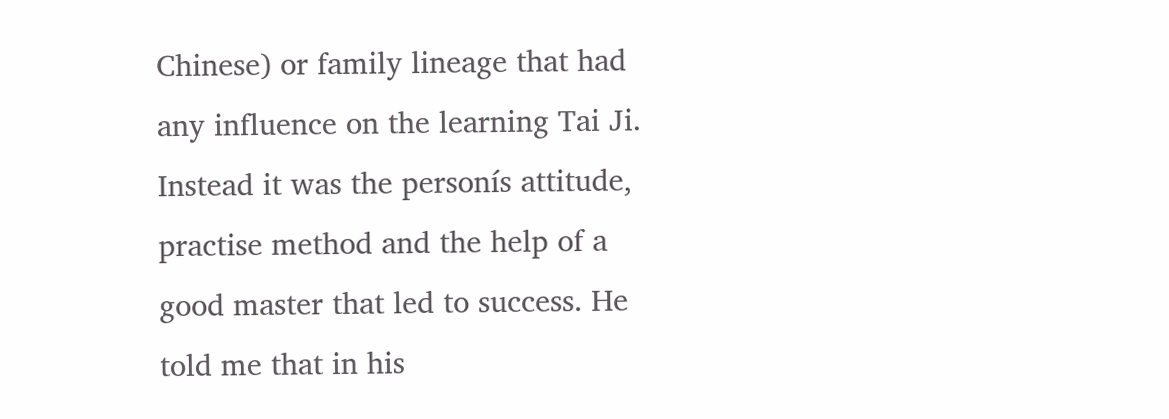Chinese) or family lineage that had any influence on the learning Tai Ji. Instead it was the personís attitude, practise method and the help of a good master that led to success. He told me that in his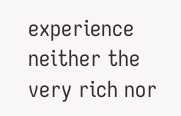experience neither the very rich nor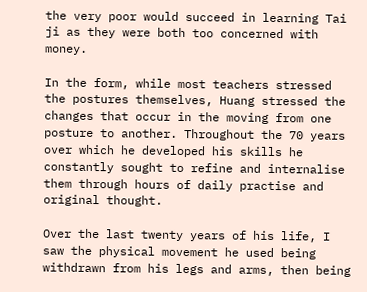the very poor would succeed in learning Tai ji as they were both too concerned with money.

In the form, while most teachers stressed the postures themselves, Huang stressed the changes that occur in the moving from one posture to another. Throughout the 70 years over which he developed his skills he constantly sought to refine and internalise them through hours of daily practise and original thought.

Over the last twenty years of his life, I saw the physical movement he used being withdrawn from his legs and arms, then being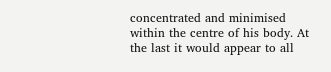concentrated and minimised within the centre of his body. At the last it would appear to all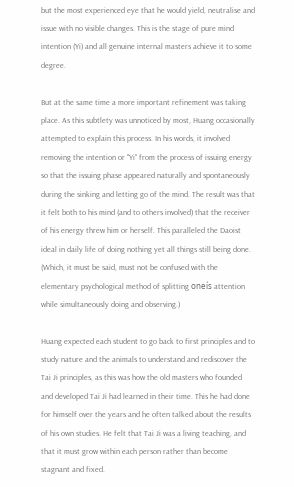but the most experienced eye that he would yield, neutralise and issue with no visible changes. This is the stage of pure mind intention (Yi) and all genuine internal masters achieve it to some degree.

But at the same time a more important refinement was taking place. As this subtlety was unnoticed by most, Huang occasionally attempted to explain this process. In his words, it involved removing the intention or "Yi" from the process of issuing energy so that the issuing phase appeared naturally and spontaneously during the sinking and letting go of the mind. The result was that it felt both to his mind (and to others involved) that the receiver of his energy threw him or herself. This paralleled the Daoist ideal in daily life of doing nothing yet all things still being done. (Which, it must be said, must not be confused with the elementary psychological method of splitting oneís attention while simultaneously doing and observing.)

Huang expected each student to go back to first principles and to study nature and the animals to understand and rediscover the Tai Ji principles, as this was how the old masters who founded and developed Tai Ji had learned in their time. This he had done for himself over the years and he often talked about the results of his own studies. He felt that Tai Ji was a living teaching, and that it must grow within each person rather than become stagnant and fixed.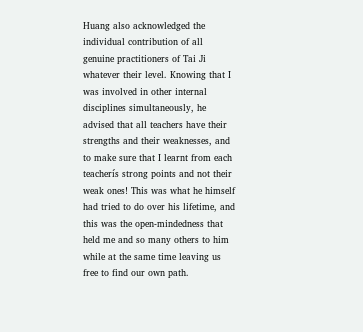Huang also acknowledged the individual contribution of all genuine practitioners of Tai Ji whatever their level. Knowing that I was involved in other internal disciplines simultaneously, he advised that all teachers have their strengths and their weaknesses, and to make sure that I learnt from each teacherís strong points and not their weak ones! This was what he himself had tried to do over his lifetime, and this was the open-mindedness that held me and so many others to him while at the same time leaving us free to find our own path.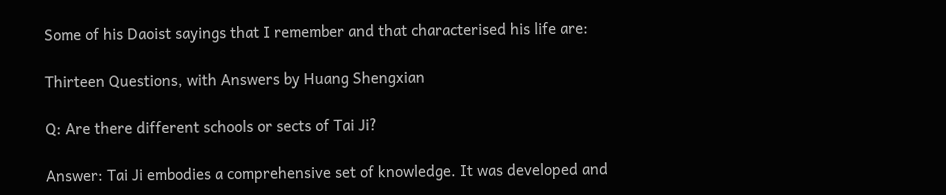Some of his Daoist sayings that I remember and that characterised his life are:

Thirteen Questions, with Answers by Huang Shengxian

Q: Are there different schools or sects of Tai Ji?

Answer: Tai Ji embodies a comprehensive set of knowledge. It was developed and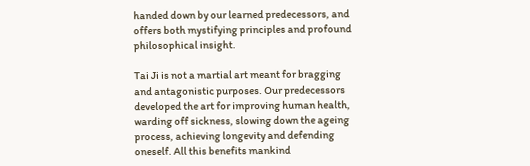handed down by our learned predecessors, and offers both mystifying principles and profound philosophical insight.

Tai Ji is not a martial art meant for bragging and antagonistic purposes. Our predecessors developed the art for improving human health, warding off sickness, slowing down the ageing process, achieving longevity and defending oneself. All this benefits mankind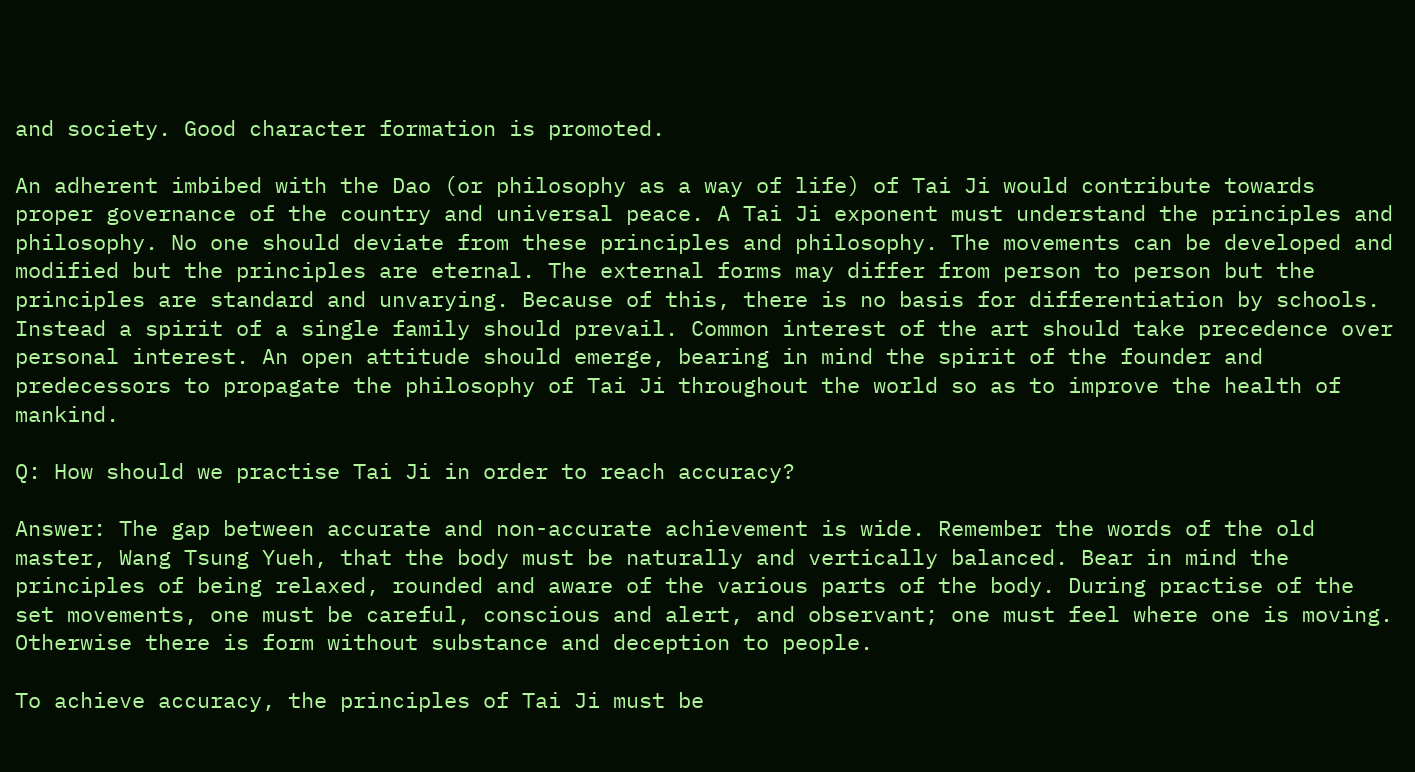and society. Good character formation is promoted.

An adherent imbibed with the Dao (or philosophy as a way of life) of Tai Ji would contribute towards proper governance of the country and universal peace. A Tai Ji exponent must understand the principles and philosophy. No one should deviate from these principles and philosophy. The movements can be developed and modified but the principles are eternal. The external forms may differ from person to person but the principles are standard and unvarying. Because of this, there is no basis for differentiation by schools. Instead a spirit of a single family should prevail. Common interest of the art should take precedence over personal interest. An open attitude should emerge, bearing in mind the spirit of the founder and predecessors to propagate the philosophy of Tai Ji throughout the world so as to improve the health of mankind.

Q: How should we practise Tai Ji in order to reach accuracy?

Answer: The gap between accurate and non-accurate achievement is wide. Remember the words of the old master, Wang Tsung Yueh, that the body must be naturally and vertically balanced. Bear in mind the principles of being relaxed, rounded and aware of the various parts of the body. During practise of the set movements, one must be careful, conscious and alert, and observant; one must feel where one is moving. Otherwise there is form without substance and deception to people.

To achieve accuracy, the principles of Tai Ji must be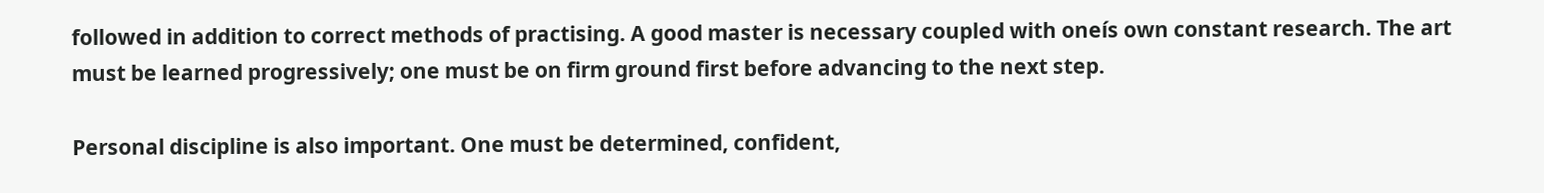followed in addition to correct methods of practising. A good master is necessary coupled with oneís own constant research. The art must be learned progressively; one must be on firm ground first before advancing to the next step.

Personal discipline is also important. One must be determined, confident,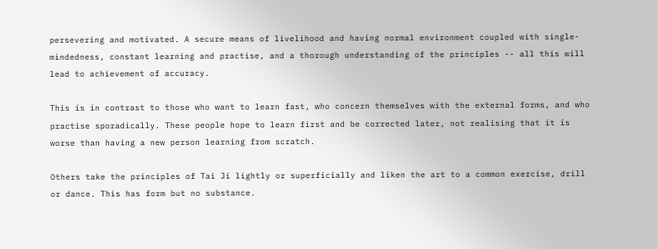persevering and motivated. A secure means of livelihood and having normal environment coupled with single-mindedness, constant learning and practise, and a thorough understanding of the principles -- all this will lead to achievement of accuracy.

This is in contrast to those who want to learn fast, who concern themselves with the external forms, and who practise sporadically. These people hope to learn first and be corrected later, not realising that it is worse than having a new person learning from scratch.

Others take the principles of Tai Ji lightly or superficially and liken the art to a common exercise, drill or dance. This has form but no substance.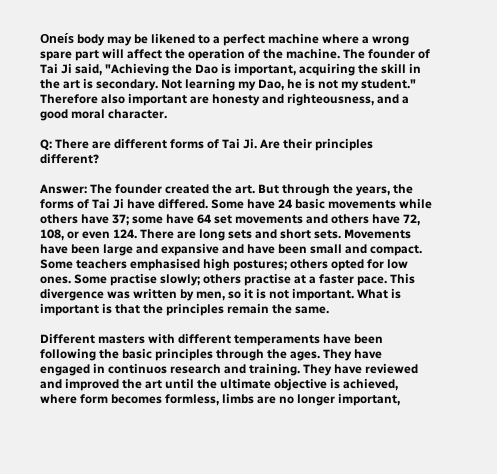Oneís body may be likened to a perfect machine where a wrong spare part will affect the operation of the machine. The founder of Tai Ji said, "Achieving the Dao is important, acquiring the skill in the art is secondary. Not learning my Dao, he is not my student." Therefore also important are honesty and righteousness, and a good moral character.

Q: There are different forms of Tai Ji. Are their principles different?

Answer: The founder created the art. But through the years, the forms of Tai Ji have differed. Some have 24 basic movements while others have 37; some have 64 set movements and others have 72, 108, or even 124. There are long sets and short sets. Movements have been large and expansive and have been small and compact. Some teachers emphasised high postures; others opted for low ones. Some practise slowly; others practise at a faster pace. This divergence was written by men, so it is not important. What is important is that the principles remain the same.

Different masters with different temperaments have been following the basic principles through the ages. They have engaged in continuos research and training. They have reviewed and improved the art until the ultimate objective is achieved, where form becomes formless, limbs are no longer important,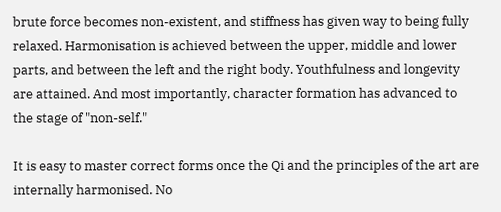brute force becomes non-existent, and stiffness has given way to being fully relaxed. Harmonisation is achieved between the upper, middle and lower parts, and between the left and the right body. Youthfulness and longevity are attained. And most importantly, character formation has advanced to the stage of "non-self."

It is easy to master correct forms once the Qi and the principles of the art are internally harmonised. No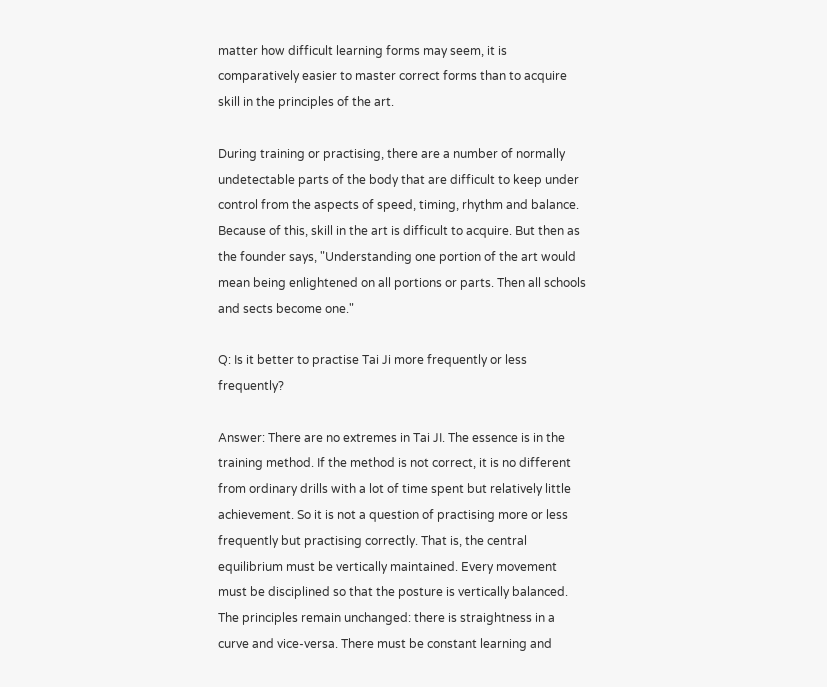matter how difficult learning forms may seem, it is comparatively easier to master correct forms than to acquire skill in the principles of the art.

During training or practising, there are a number of normally undetectable parts of the body that are difficult to keep under control from the aspects of speed, timing, rhythm and balance. Because of this, skill in the art is difficult to acquire. But then as the founder says, "Understanding one portion of the art would mean being enlightened on all portions or parts. Then all schools and sects become one."

Q: Is it better to practise Tai Ji more frequently or less frequently?

Answer: There are no extremes in Tai JI. The essence is in the training method. If the method is not correct, it is no different from ordinary drills with a lot of time spent but relatively little achievement. So it is not a question of practising more or less frequently but practising correctly. That is, the central equilibrium must be vertically maintained. Every movement must be disciplined so that the posture is vertically balanced. The principles remain unchanged: there is straightness in a curve and vice-versa. There must be constant learning and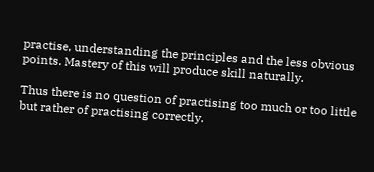practise, understanding the principles and the less obvious points. Mastery of this will produce skill naturally.

Thus there is no question of practising too much or too little but rather of practising correctly.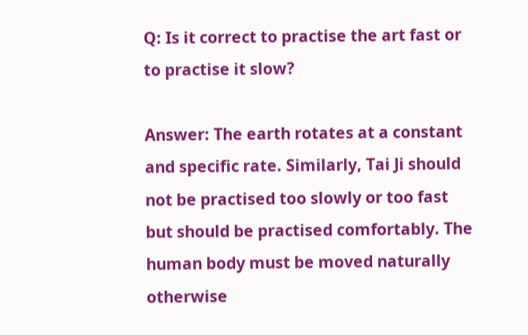Q: Is it correct to practise the art fast or to practise it slow?

Answer: The earth rotates at a constant and specific rate. Similarly, Tai Ji should not be practised too slowly or too fast but should be practised comfortably. The human body must be moved naturally otherwise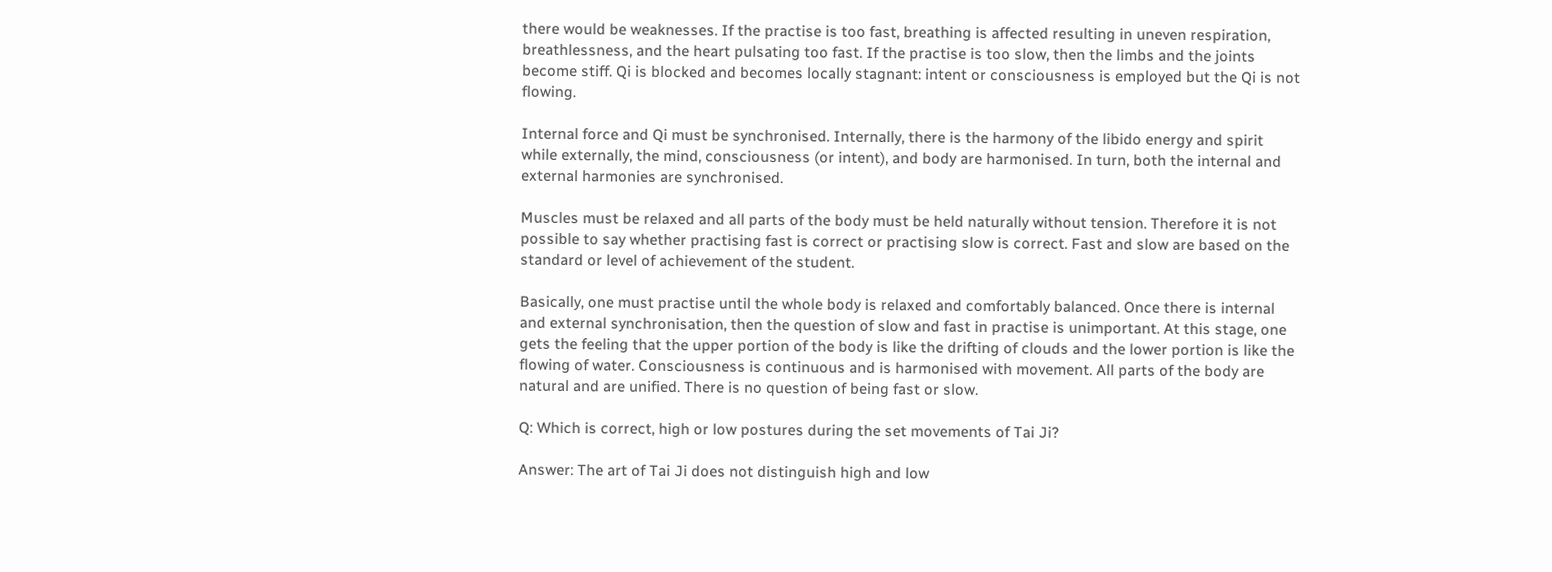there would be weaknesses. If the practise is too fast, breathing is affected resulting in uneven respiration, breathlessness, and the heart pulsating too fast. If the practise is too slow, then the limbs and the joints become stiff. Qi is blocked and becomes locally stagnant: intent or consciousness is employed but the Qi is not flowing.

Internal force and Qi must be synchronised. Internally, there is the harmony of the libido energy and spirit while externally, the mind, consciousness (or intent), and body are harmonised. In turn, both the internal and external harmonies are synchronised.

Muscles must be relaxed and all parts of the body must be held naturally without tension. Therefore it is not possible to say whether practising fast is correct or practising slow is correct. Fast and slow are based on the standard or level of achievement of the student.

Basically, one must practise until the whole body is relaxed and comfortably balanced. Once there is internal and external synchronisation, then the question of slow and fast in practise is unimportant. At this stage, one gets the feeling that the upper portion of the body is like the drifting of clouds and the lower portion is like the flowing of water. Consciousness is continuous and is harmonised with movement. All parts of the body are natural and are unified. There is no question of being fast or slow.

Q: Which is correct, high or low postures during the set movements of Tai Ji?

Answer: The art of Tai Ji does not distinguish high and low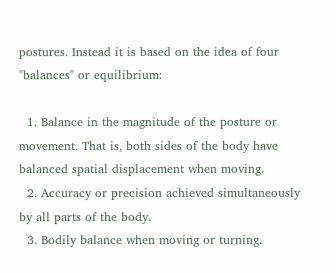postures. Instead it is based on the idea of four "balances" or equilibrium:

  1. Balance in the magnitude of the posture or movement. That is, both sides of the body have balanced spatial displacement when moving.
  2. Accuracy or precision achieved simultaneously by all parts of the body.
  3. Bodily balance when moving or turning.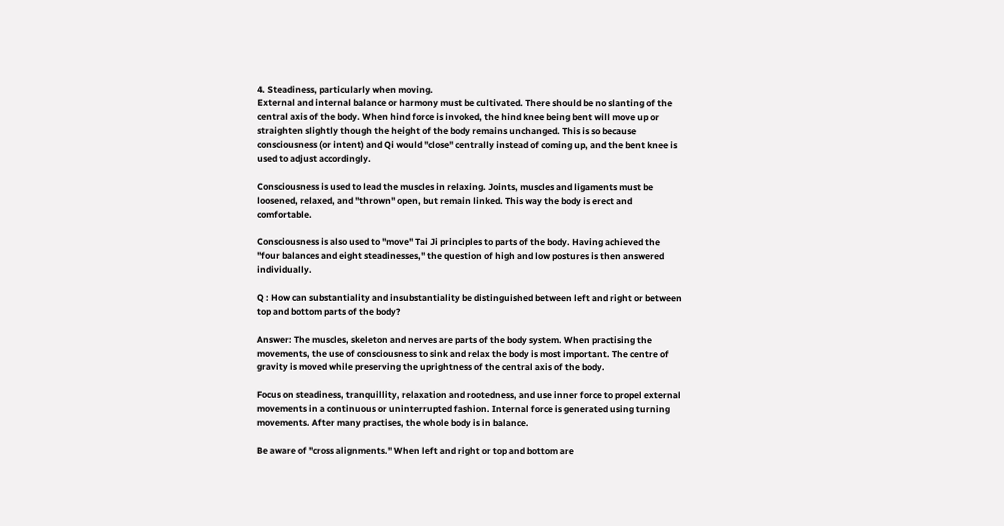4. Steadiness, particularly when moving.
External and internal balance or harmony must be cultivated. There should be no slanting of the central axis of the body. When hind force is invoked, the hind knee being bent will move up or straighten slightly though the height of the body remains unchanged. This is so because consciousness (or intent) and Qi would "close" centrally instead of coming up, and the bent knee is used to adjust accordingly.

Consciousness is used to lead the muscles in relaxing. Joints, muscles and ligaments must be loosened, relaxed, and "thrown" open, but remain linked. This way the body is erect and comfortable.

Consciousness is also used to "move" Tai Ji principles to parts of the body. Having achieved the "four balances and eight steadinesses," the question of high and low postures is then answered individually.

Q : How can substantiality and insubstantiality be distinguished between left and right or between top and bottom parts of the body?

Answer: The muscles, skeleton and nerves are parts of the body system. When practising the movements, the use of consciousness to sink and relax the body is most important. The centre of gravity is moved while preserving the uprightness of the central axis of the body.

Focus on steadiness, tranquillity, relaxation and rootedness, and use inner force to propel external movements in a continuous or uninterrupted fashion. Internal force is generated using turning movements. After many practises, the whole body is in balance.

Be aware of "cross alignments." When left and right or top and bottom are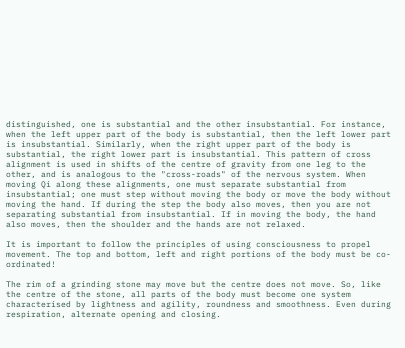distinguished, one is substantial and the other insubstantial. For instance, when the left upper part of the body is substantial, then the left lower part is insubstantial. Similarly, when the right upper part of the body is substantial, the right lower part is insubstantial. This pattern of cross alignment is used in shifts of the centre of gravity from one leg to the other, and is analogous to the "cross-roads" of the nervous system. When moving Qi along these alignments, one must separate substantial from insubstantial; one must step without moving the body or move the body without moving the hand. If during the step the body also moves, then you are not separating substantial from insubstantial. If in moving the body, the hand also moves, then the shoulder and the hands are not relaxed.

It is important to follow the principles of using consciousness to propel movement. The top and bottom, left and right portions of the body must be co-ordinated!

The rim of a grinding stone may move but the centre does not move. So, like the centre of the stone, all parts of the body must become one system characterised by lightness and agility, roundness and smoothness. Even during respiration, alternate opening and closing.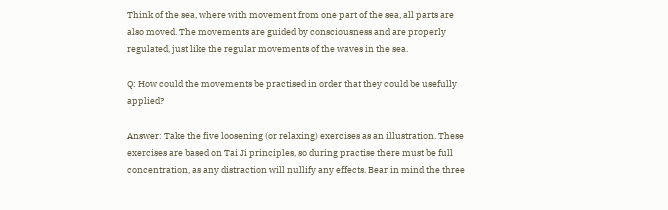Think of the sea, where with movement from one part of the sea, all parts are also moved. The movements are guided by consciousness and are properly regulated, just like the regular movements of the waves in the sea.

Q: How could the movements be practised in order that they could be usefully applied?

Answer: Take the five loosening (or relaxing) exercises as an illustration. These exercises are based on Tai Ji principles, so during practise there must be full concentration, as any distraction will nullify any effects. Bear in mind the three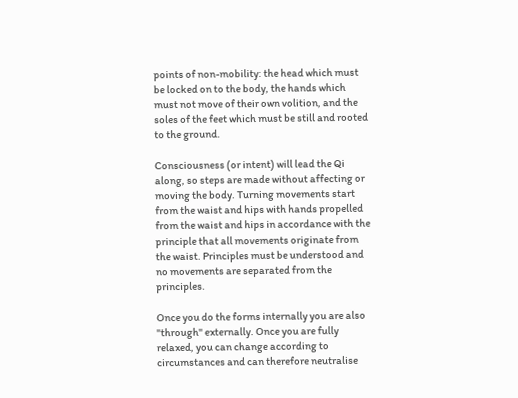points of non-mobility: the head which must be locked on to the body, the hands which must not move of their own volition, and the soles of the feet which must be still and rooted to the ground.

Consciousness (or intent) will lead the Qi along, so steps are made without affecting or moving the body. Turning movements start from the waist and hips with hands propelled from the waist and hips in accordance with the principle that all movements originate from the waist. Principles must be understood and no movements are separated from the principles.

Once you do the forms internally you are also "through" externally. Once you are fully relaxed, you can change according to circumstances and can therefore neutralise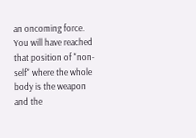an oncoming force. You will have reached that position of "non-self" where the whole body is the weapon and the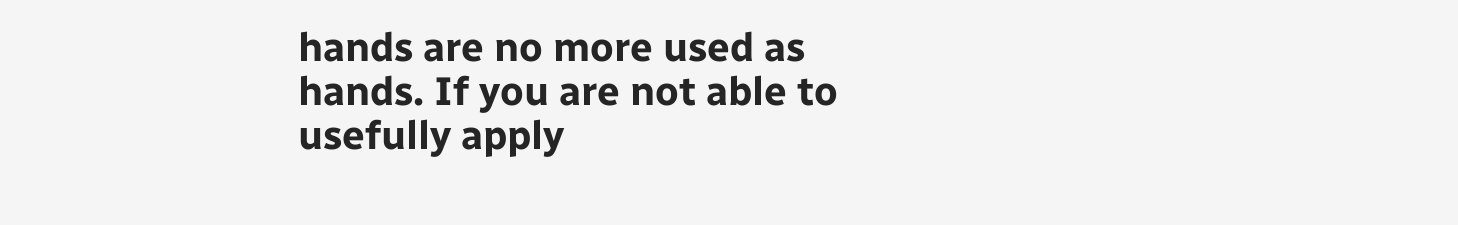hands are no more used as hands. If you are not able to usefully apply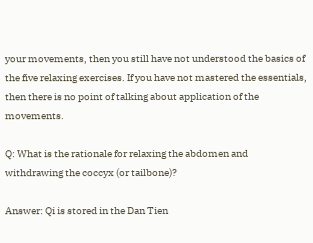your movements, then you still have not understood the basics of the five relaxing exercises. If you have not mastered the essentials, then there is no point of talking about application of the movements.

Q: What is the rationale for relaxing the abdomen and withdrawing the coccyx (or tailbone)?

Answer: Qi is stored in the Dan Tien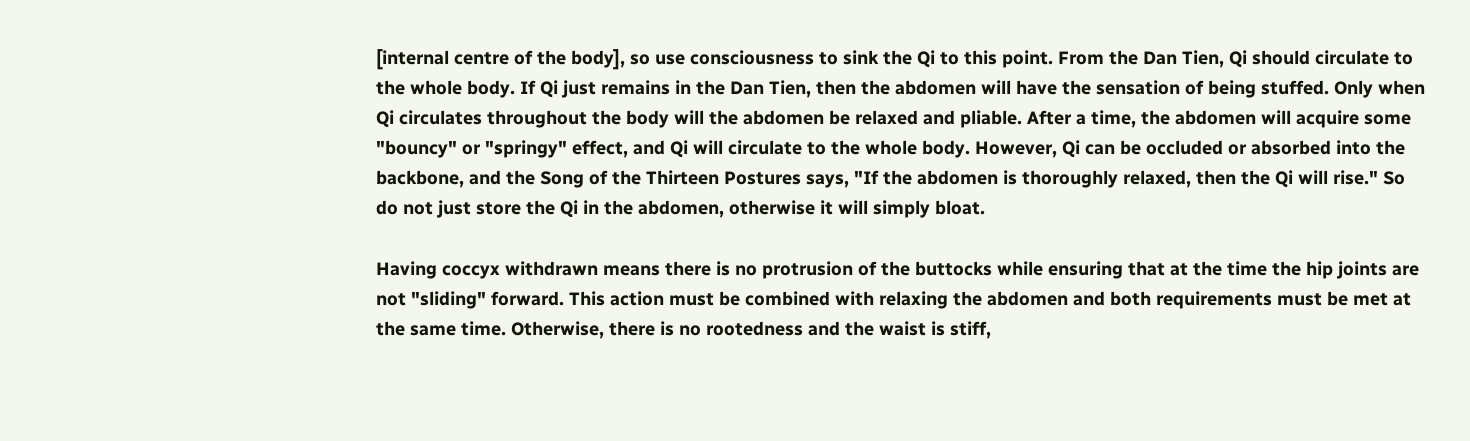[internal centre of the body], so use consciousness to sink the Qi to this point. From the Dan Tien, Qi should circulate to the whole body. If Qi just remains in the Dan Tien, then the abdomen will have the sensation of being stuffed. Only when Qi circulates throughout the body will the abdomen be relaxed and pliable. After a time, the abdomen will acquire some "bouncy" or "springy" effect, and Qi will circulate to the whole body. However, Qi can be occluded or absorbed into the backbone, and the Song of the Thirteen Postures says, "If the abdomen is thoroughly relaxed, then the Qi will rise." So do not just store the Qi in the abdomen, otherwise it will simply bloat.

Having coccyx withdrawn means there is no protrusion of the buttocks while ensuring that at the time the hip joints are not "sliding" forward. This action must be combined with relaxing the abdomen and both requirements must be met at the same time. Otherwise, there is no rootedness and the waist is stiff,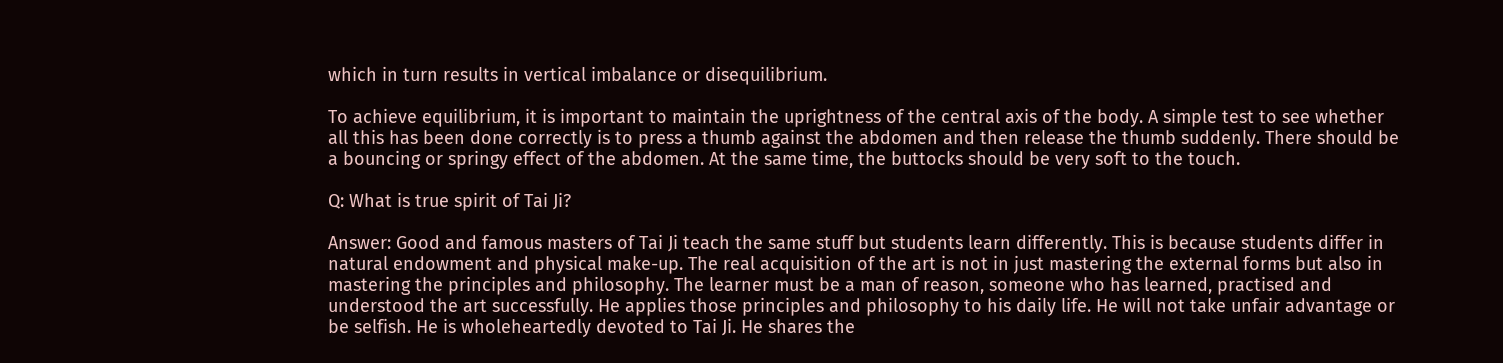which in turn results in vertical imbalance or disequilibrium.

To achieve equilibrium, it is important to maintain the uprightness of the central axis of the body. A simple test to see whether all this has been done correctly is to press a thumb against the abdomen and then release the thumb suddenly. There should be a bouncing or springy effect of the abdomen. At the same time, the buttocks should be very soft to the touch.

Q: What is true spirit of Tai Ji?

Answer: Good and famous masters of Tai Ji teach the same stuff but students learn differently. This is because students differ in natural endowment and physical make-up. The real acquisition of the art is not in just mastering the external forms but also in mastering the principles and philosophy. The learner must be a man of reason, someone who has learned, practised and understood the art successfully. He applies those principles and philosophy to his daily life. He will not take unfair advantage or be selfish. He is wholeheartedly devoted to Tai Ji. He shares the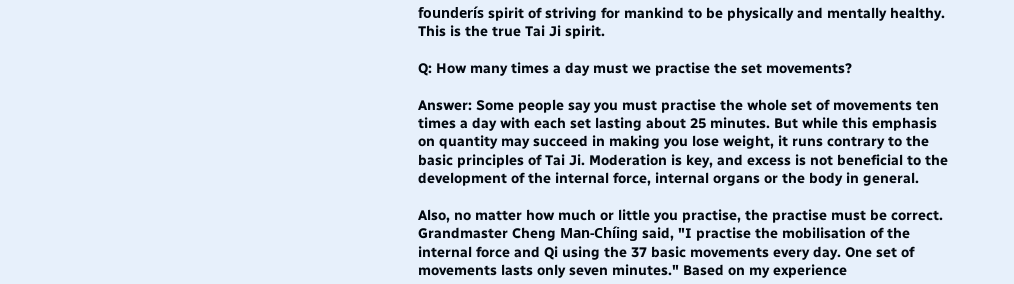founderís spirit of striving for mankind to be physically and mentally healthy. This is the true Tai Ji spirit.

Q: How many times a day must we practise the set movements?

Answer: Some people say you must practise the whole set of movements ten times a day with each set lasting about 25 minutes. But while this emphasis on quantity may succeed in making you lose weight, it runs contrary to the basic principles of Tai Ji. Moderation is key, and excess is not beneficial to the development of the internal force, internal organs or the body in general.

Also, no matter how much or little you practise, the practise must be correct. Grandmaster Cheng Man-Chíing said, "I practise the mobilisation of the internal force and Qi using the 37 basic movements every day. One set of movements lasts only seven minutes." Based on my experience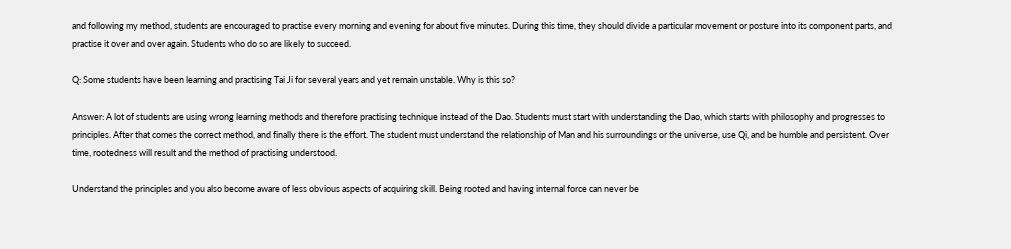and following my method, students are encouraged to practise every morning and evening for about five minutes. During this time, they should divide a particular movement or posture into its component parts, and practise it over and over again. Students who do so are likely to succeed.

Q: Some students have been learning and practising Tai Ji for several years and yet remain unstable. Why is this so?

Answer: A lot of students are using wrong learning methods and therefore practising technique instead of the Dao. Students must start with understanding the Dao, which starts with philosophy and progresses to principles. After that comes the correct method, and finally there is the effort. The student must understand the relationship of Man and his surroundings or the universe, use Qi, and be humble and persistent. Over time, rootedness will result and the method of practising understood.

Understand the principles and you also become aware of less obvious aspects of acquiring skill. Being rooted and having internal force can never be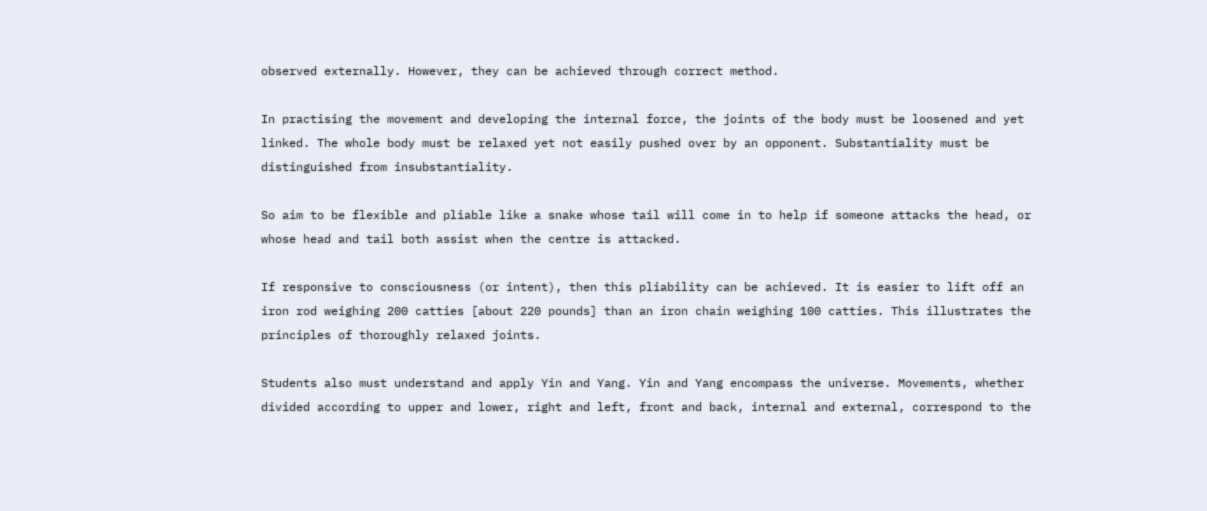observed externally. However, they can be achieved through correct method.

In practising the movement and developing the internal force, the joints of the body must be loosened and yet linked. The whole body must be relaxed yet not easily pushed over by an opponent. Substantiality must be distinguished from insubstantiality.

So aim to be flexible and pliable like a snake whose tail will come in to help if someone attacks the head, or whose head and tail both assist when the centre is attacked.

If responsive to consciousness (or intent), then this pliability can be achieved. It is easier to lift off an iron rod weighing 200 catties [about 220 pounds] than an iron chain weighing 100 catties. This illustrates the principles of thoroughly relaxed joints.

Students also must understand and apply Yin and Yang. Yin and Yang encompass the universe. Movements, whether divided according to upper and lower, right and left, front and back, internal and external, correspond to the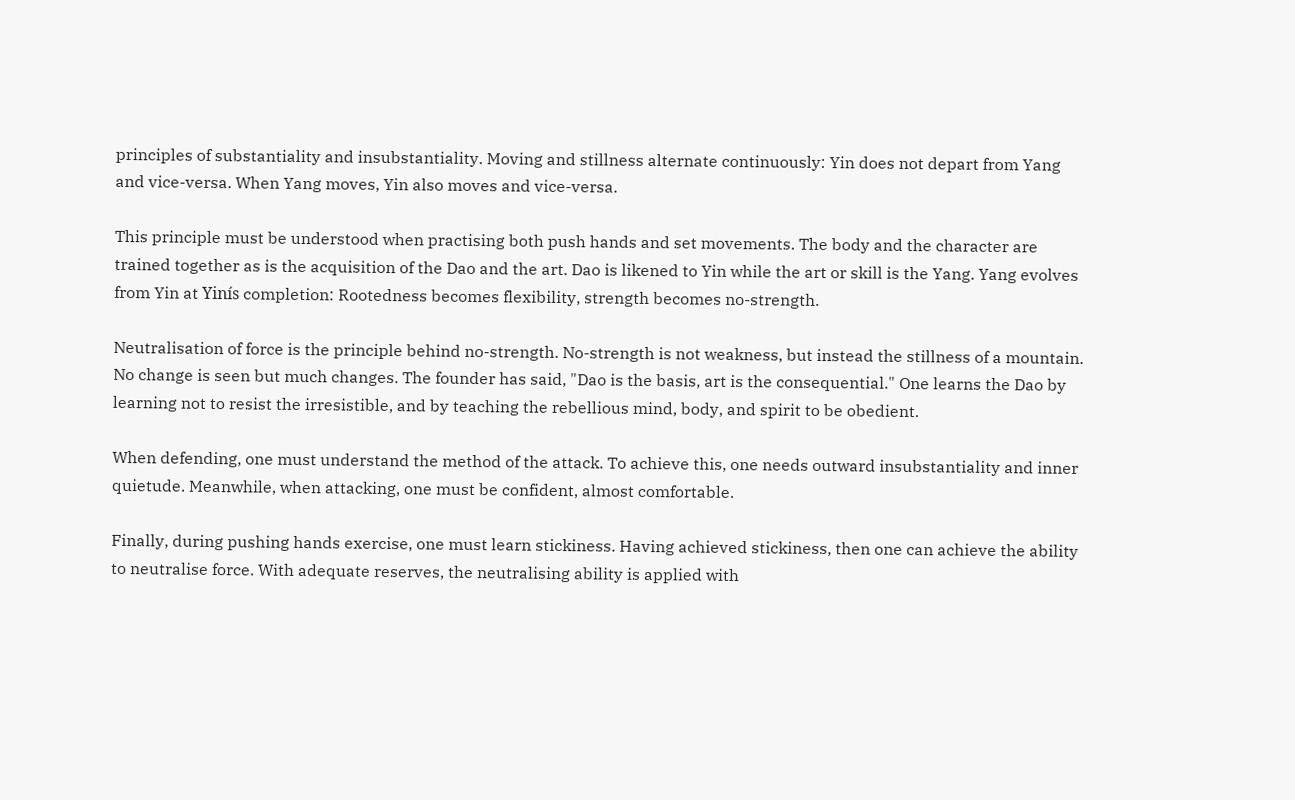principles of substantiality and insubstantiality. Moving and stillness alternate continuously: Yin does not depart from Yang and vice-versa. When Yang moves, Yin also moves and vice-versa.

This principle must be understood when practising both push hands and set movements. The body and the character are trained together as is the acquisition of the Dao and the art. Dao is likened to Yin while the art or skill is the Yang. Yang evolves from Yin at Yinís completion: Rootedness becomes flexibility, strength becomes no-strength.

Neutralisation of force is the principle behind no-strength. No-strength is not weakness, but instead the stillness of a mountain. No change is seen but much changes. The founder has said, "Dao is the basis, art is the consequential." One learns the Dao by learning not to resist the irresistible, and by teaching the rebellious mind, body, and spirit to be obedient.

When defending, one must understand the method of the attack. To achieve this, one needs outward insubstantiality and inner quietude. Meanwhile, when attacking, one must be confident, almost comfortable.

Finally, during pushing hands exercise, one must learn stickiness. Having achieved stickiness, then one can achieve the ability to neutralise force. With adequate reserves, the neutralising ability is applied with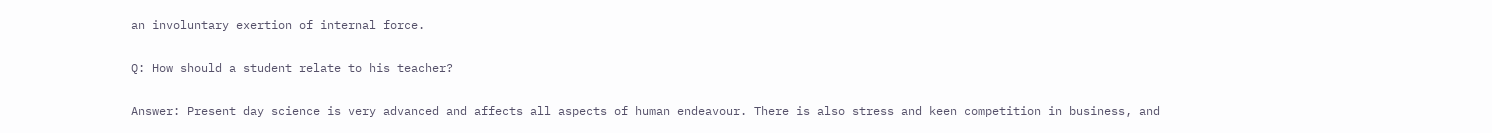an involuntary exertion of internal force.

Q: How should a student relate to his teacher?

Answer: Present day science is very advanced and affects all aspects of human endeavour. There is also stress and keen competition in business, and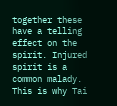together these have a telling effect on the spirit. Injured spirit is a common malady. This is why Tai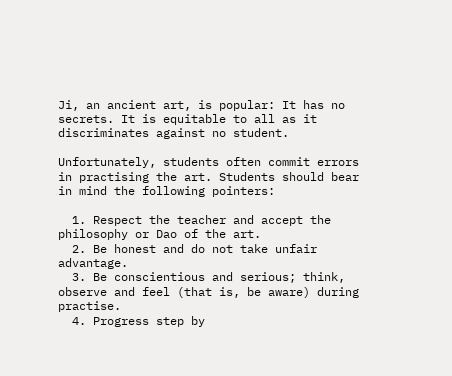Ji, an ancient art, is popular: It has no secrets. It is equitable to all as it discriminates against no student.

Unfortunately, students often commit errors in practising the art. Students should bear in mind the following pointers:

  1. Respect the teacher and accept the philosophy or Dao of the art.
  2. Be honest and do not take unfair advantage.
  3. Be conscientious and serious; think, observe and feel (that is, be aware) during practise.
  4. Progress step by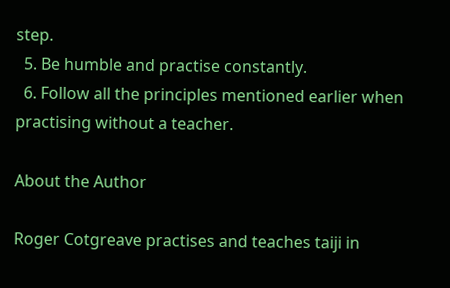step.
  5. Be humble and practise constantly.
  6. Follow all the principles mentioned earlier when practising without a teacher.

About the Author

Roger Cotgreave practises and teaches taiji in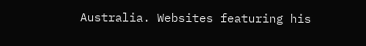Australia. Websites featuring his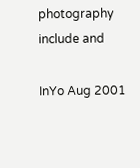photography include and

InYo Aug 2001